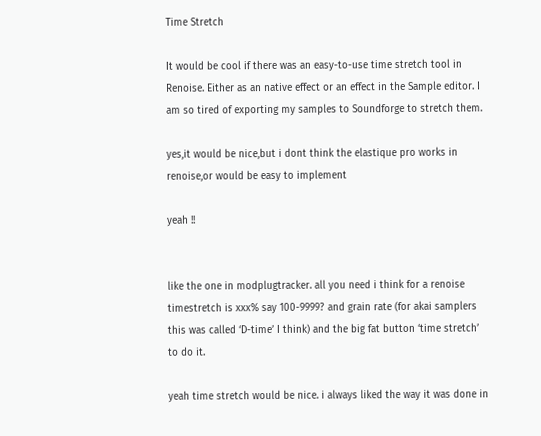Time Stretch

It would be cool if there was an easy-to-use time stretch tool in Renoise. Either as an native effect or an effect in the Sample editor. I am so tired of exporting my samples to Soundforge to stretch them.

yes,it would be nice,but i dont think the elastique pro works in renoise,or would be easy to implement

yeah !!


like the one in modplugtracker. all you need i think for a renoise timestretch is xxx% say 100-9999? and grain rate (for akai samplers this was called ‘D-time’ I think) and the big fat button ‘time stretch’ to do it.

yeah time stretch would be nice. i always liked the way it was done in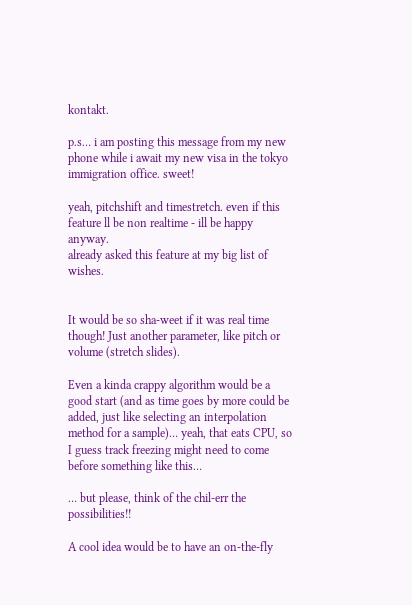kontakt.

p.s… i am posting this message from my new phone while i await my new visa in the tokyo immigration office. sweet!

yeah, pitchshift and timestretch. even if this feature ll be non realtime - ill be happy anyway.
already asked this feature at my big list of wishes.


It would be so sha-weet if it was real time though! Just another parameter, like pitch or volume (stretch slides).

Even a kinda crappy algorithm would be a good start (and as time goes by more could be added, just like selecting an interpolation method for a sample)… yeah, that eats CPU, so I guess track freezing might need to come before something like this…

… but please, think of the chil-err the possibilities!!

A cool idea would be to have an on-the-fly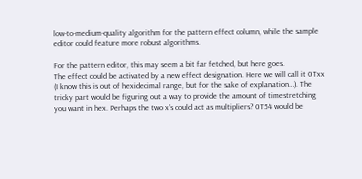low-to-medium-quality algorithm for the pattern effect column, while the sample editor could feature more robust algorithms.

For the pattern editor, this may seem a bit far fetched, but here goes.
The effect could be activated by a new effect designation. Here we will call it 0Txx (I know this is out of hexidecimal range, but for the sake of explanation…). The tricky part would be figuring out a way to provide the amount of timestretching you want in hex. Perhaps the two x’s could act as multipliers? 0T54 would be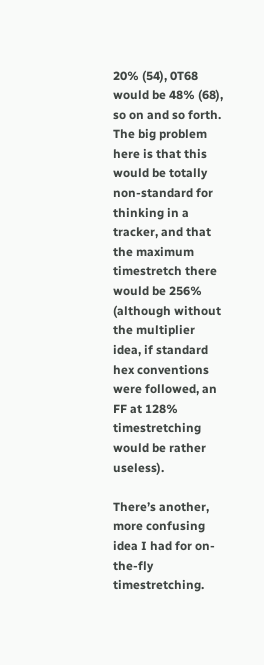20% (54), 0T68 would be 48% (68), so on and so forth. The big problem here is that this would be totally non-standard for thinking in a tracker, and that the maximum timestretch there would be 256% (although without the multiplier idea, if standard hex conventions were followed, an FF at 128% timestretching would be rather useless).

There’s another, more confusing idea I had for on-the-fly timestretching.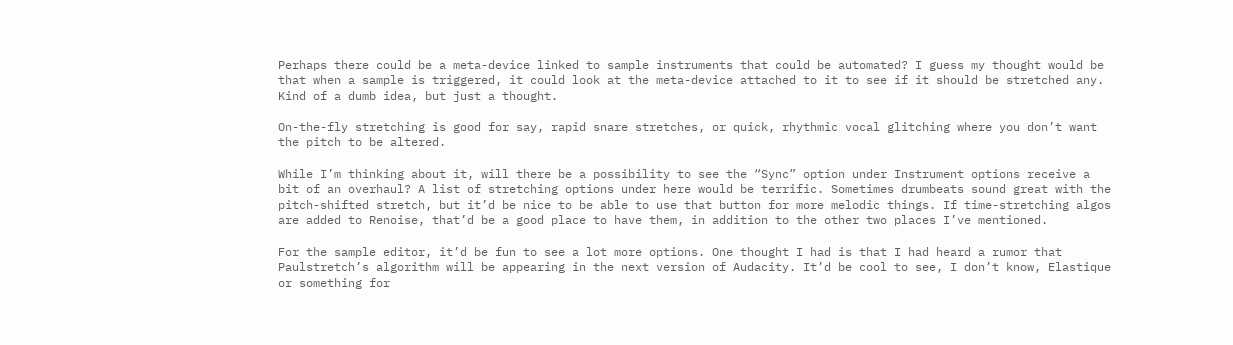Perhaps there could be a meta-device linked to sample instruments that could be automated? I guess my thought would be that when a sample is triggered, it could look at the meta-device attached to it to see if it should be stretched any. Kind of a dumb idea, but just a thought.

On-the-fly stretching is good for say, rapid snare stretches, or quick, rhythmic vocal glitching where you don’t want the pitch to be altered.

While I’m thinking about it, will there be a possibility to see the “Sync” option under Instrument options receive a bit of an overhaul? A list of stretching options under here would be terrific. Sometimes drumbeats sound great with the pitch-shifted stretch, but it’d be nice to be able to use that button for more melodic things. If time-stretching algos are added to Renoise, that’d be a good place to have them, in addition to the other two places I’ve mentioned.

For the sample editor, it’d be fun to see a lot more options. One thought I had is that I had heard a rumor that Paulstretch’s algorithm will be appearing in the next version of Audacity. It’d be cool to see, I don’t know, Elastique or something for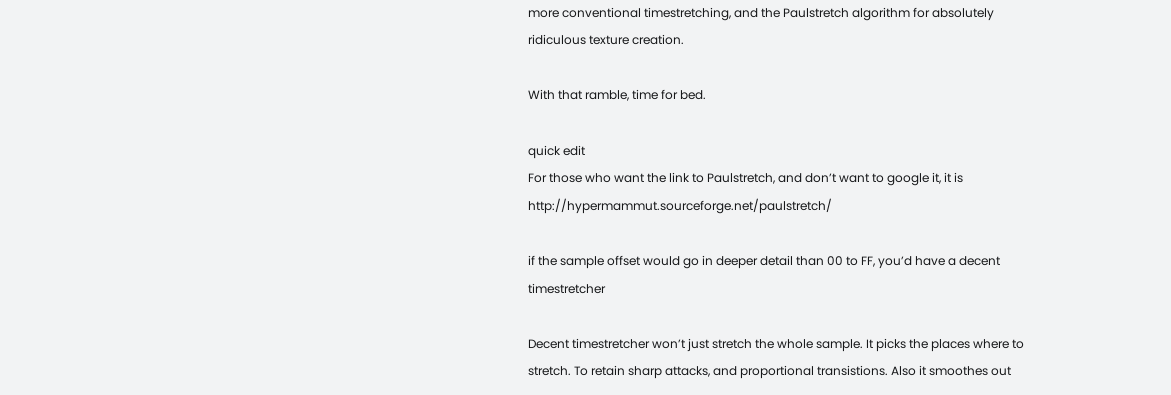more conventional timestretching, and the Paulstretch algorithm for absolutely ridiculous texture creation.

With that ramble, time for bed.

quick edit
For those who want the link to Paulstretch, and don’t want to google it, it is http://hypermammut.sourceforge.net/paulstretch/

if the sample offset would go in deeper detail than 00 to FF, you’d have a decent timestretcher

Decent timestretcher won’t just stretch the whole sample. It picks the places where to stretch. To retain sharp attacks, and proportional transistions. Also it smoothes out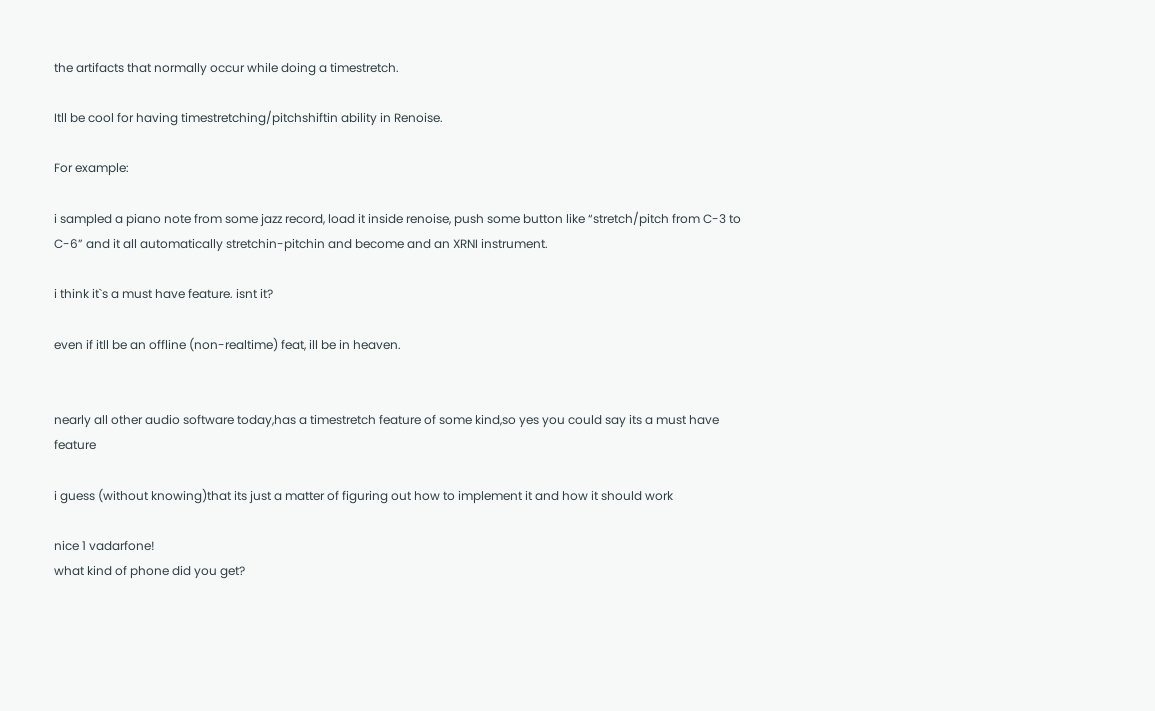the artifacts that normally occur while doing a timestretch.

Itll be cool for having timestretching/pitchshiftin ability in Renoise.

For example:

i sampled a piano note from some jazz record, load it inside renoise, push some button like “stretch/pitch from C-3 to C-6” and it all automatically stretchin-pitchin and become and an XRNI instrument.

i think it`s a must have feature. isnt it?

even if itll be an offline (non-realtime) feat, ill be in heaven.


nearly all other audio software today,has a timestretch feature of some kind,so yes you could say its a must have feature

i guess (without knowing)that its just a matter of figuring out how to implement it and how it should work

nice 1 vadarfone!
what kind of phone did you get?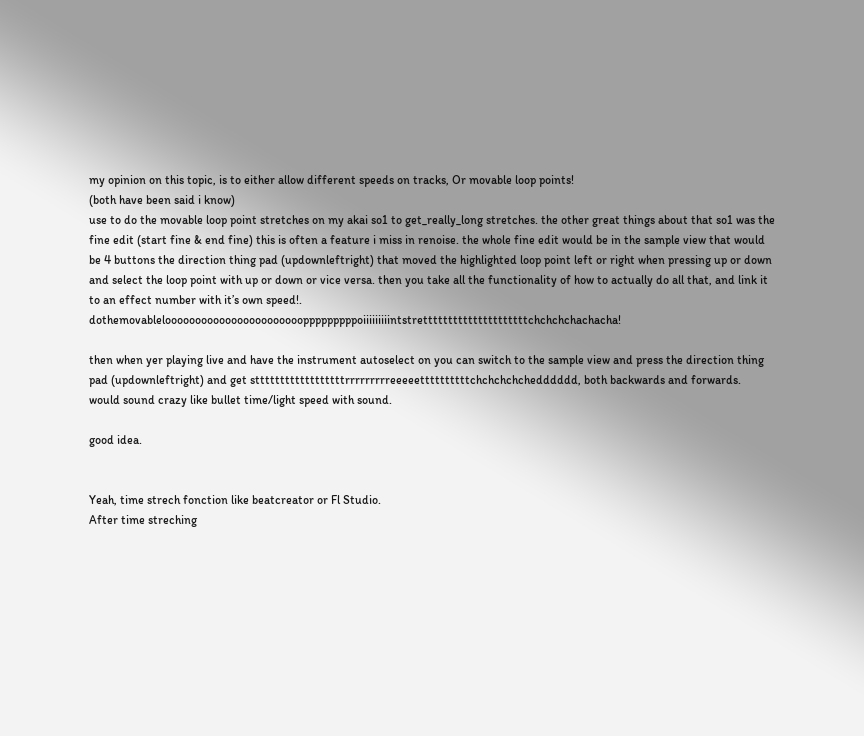my opinion on this topic, is to either allow different speeds on tracks, Or movable loop points!
(both have been said i know)
use to do the movable loop point stretches on my akai so1 to get_really_long stretches. the other great things about that so1 was the fine edit (start fine & end fine) this is often a feature i miss in renoise. the whole fine edit would be in the sample view that would be 4 buttons the direction thing pad (updownleftright) that moved the highlighted loop point left or right when pressing up or down and select the loop point with up or down or vice versa. then you take all the functionality of how to actually do all that, and link it to an effect number with it’s own speed!. dothemovablelooooooooooooooooooooooopppppppppoiiiiiiiiintstretttttttttttttttttttttchchchchachacha!

then when yer playing live and have the instrument autoselect on you can switch to the sample view and press the direction thing pad (updownleftright) and get sttttttttttttttttttrrrrrrrrreeeeettttttttttchchchchchedddddd, both backwards and forwards.
would sound crazy like bullet time/light speed with sound.

good idea.


Yeah, time strech fonction like beatcreator or Fl Studio.
After time streching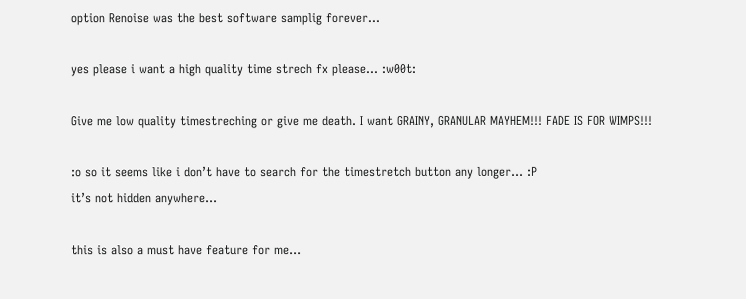option Renoise was the best software samplig forever…

yes please i want a high quality time strech fx please… :w00t:

Give me low quality timestreching or give me death. I want GRAINY, GRANULAR MAYHEM!!! FADE IS FOR WIMPS!!!

:o so it seems like i don’t have to search for the timestretch button any longer… :P
it’s not hidden anywhere…

this is also a must have feature for me…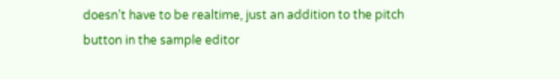doesn’t have to be realtime, just an addition to the pitch button in the sample editor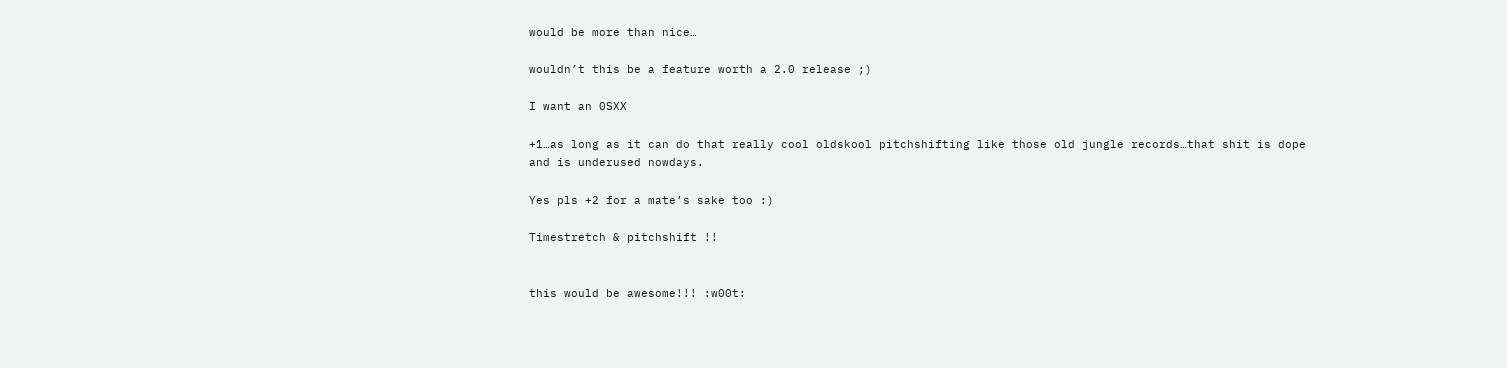would be more than nice…

wouldn’t this be a feature worth a 2.0 release ;)

I want an 0SXX

+1…as long as it can do that really cool oldskool pitchshifting like those old jungle records…that shit is dope and is underused nowdays.

Yes pls +2 for a mate’s sake too :)

Timestretch & pitchshift !!


this would be awesome!!! :w00t: